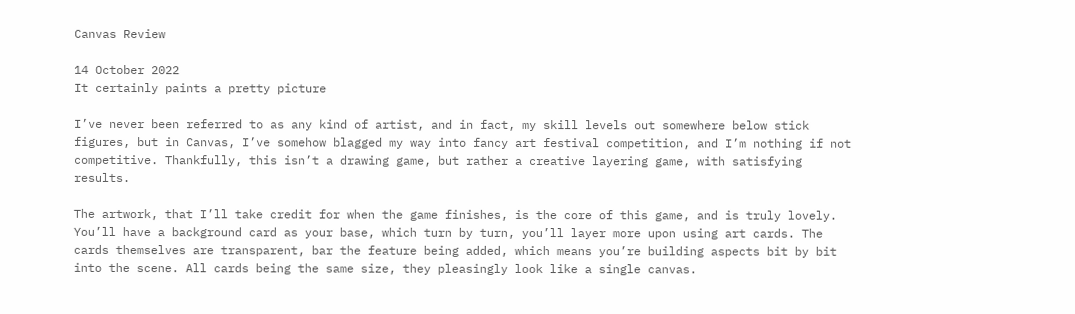Canvas Review

14 October 2022
It certainly paints a pretty picture

I’ve never been referred to as any kind of artist, and in fact, my skill levels out somewhere below stick figures, but in Canvas, I’ve somehow blagged my way into fancy art festival competition, and I’m nothing if not competitive. Thankfully, this isn’t a drawing game, but rather a creative layering game, with satisfying results.

The artwork, that I’ll take credit for when the game finishes, is the core of this game, and is truly lovely. You’ll have a background card as your base, which turn by turn, you’ll layer more upon using art cards. The cards themselves are transparent, bar the feature being added, which means you’re building aspects bit by bit into the scene. All cards being the same size, they pleasingly look like a single canvas.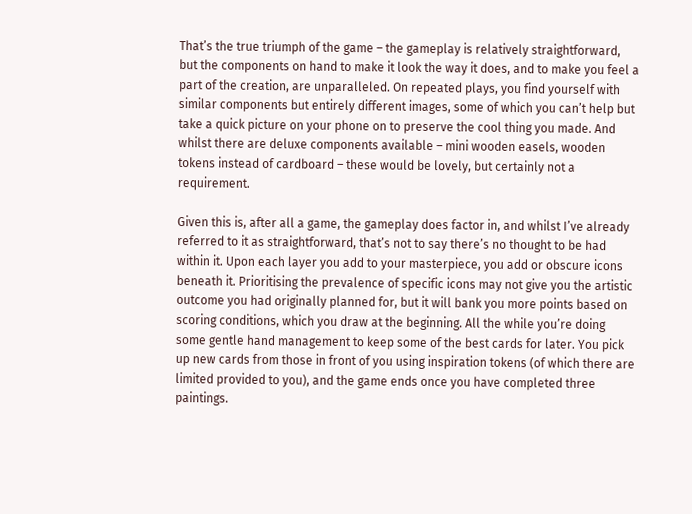That’s the true triumph of the game – the gameplay is relatively straightforward, but the components on hand to make it look the way it does, and to make you feel a part of the creation, are unparalleled. On repeated plays, you find yourself with similar components but entirely different images, some of which you can’t help but take a quick picture on your phone on to preserve the cool thing you made. And whilst there are deluxe components available – mini wooden easels, wooden tokens instead of cardboard – these would be lovely, but certainly not a requirement.

Given this is, after all a game, the gameplay does factor in, and whilst I’ve already referred to it as straightforward, that’s not to say there’s no thought to be had within it. Upon each layer you add to your masterpiece, you add or obscure icons beneath it. Prioritising the prevalence of specific icons may not give you the artistic outcome you had originally planned for, but it will bank you more points based on scoring conditions, which you draw at the beginning. All the while you’re doing some gentle hand management to keep some of the best cards for later. You pick up new cards from those in front of you using inspiration tokens (of which there are limited provided to you), and the game ends once you have completed three paintings.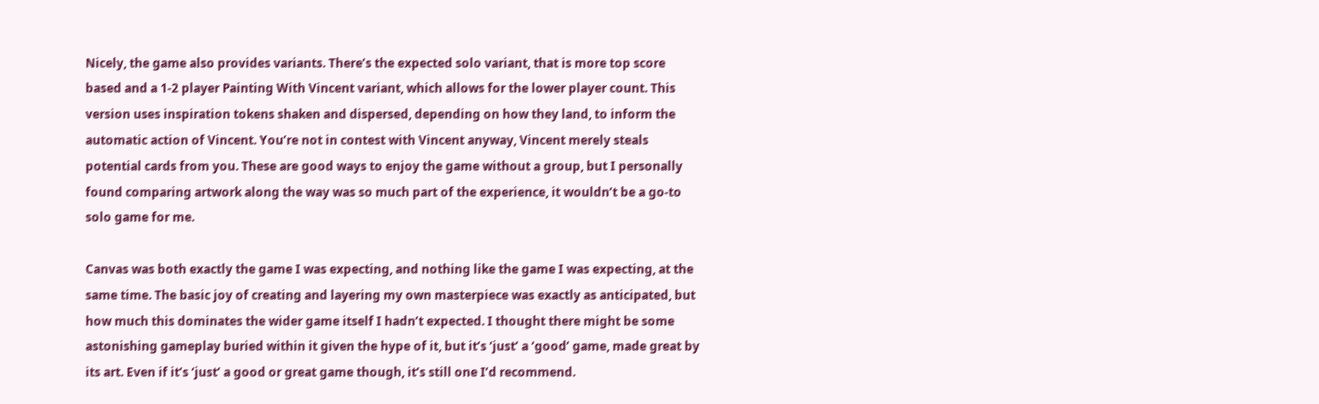Nicely, the game also provides variants. There’s the expected solo variant, that is more top score based and a 1-2 player Painting With Vincent variant, which allows for the lower player count. This version uses inspiration tokens shaken and dispersed, depending on how they land, to inform the automatic action of Vincent. You’re not in contest with Vincent anyway, Vincent merely steals potential cards from you. These are good ways to enjoy the game without a group, but I personally found comparing artwork along the way was so much part of the experience, it wouldn’t be a go-to solo game for me.

Canvas was both exactly the game I was expecting, and nothing like the game I was expecting, at the same time. The basic joy of creating and layering my own masterpiece was exactly as anticipated, but how much this dominates the wider game itself I hadn’t expected. I thought there might be some astonishing gameplay buried within it given the hype of it, but it’s ‘just’ a ‘good’ game, made great by its art. Even if it’s ‘just’ a good or great game though, it’s still one I’d recommend.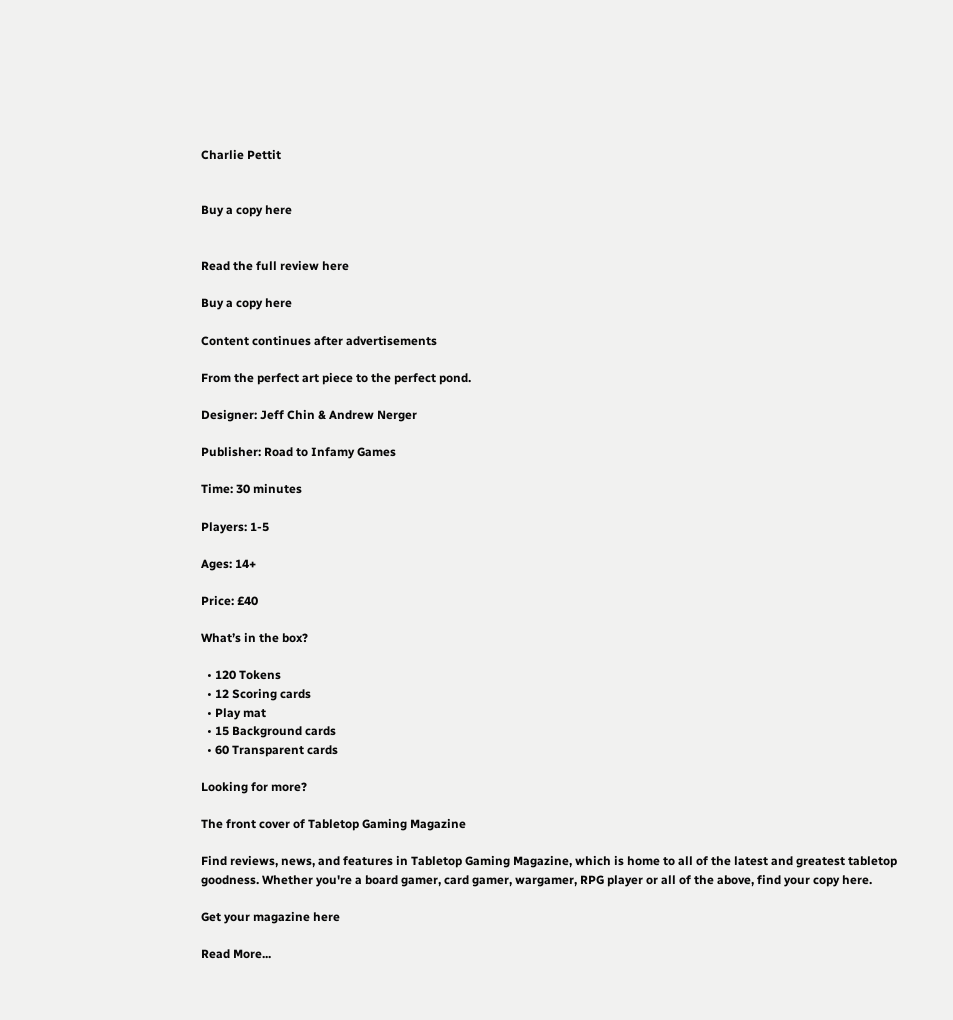Charlie Pettit


Buy a copy here


Read the full review here

Buy a copy here

Content continues after advertisements

From the perfect art piece to the perfect pond.

Designer: Jeff Chin & Andrew Nerger

Publisher: Road to Infamy Games

Time: 30 minutes

Players: 1-5

Ages: 14+

Price: £40

What’s in the box?

  • 120 Tokens
  • 12 Scoring cards
  • Play mat
  • 15 Background cards
  • 60 Transparent cards

Looking for more?

The front cover of Tabletop Gaming Magazine

Find reviews, news, and features in Tabletop Gaming Magazine, which is home to all of the latest and greatest tabletop goodness. Whether you're a board gamer, card gamer, wargamer, RPG player or all of the above, find your copy here.

Get your magazine here

Read More...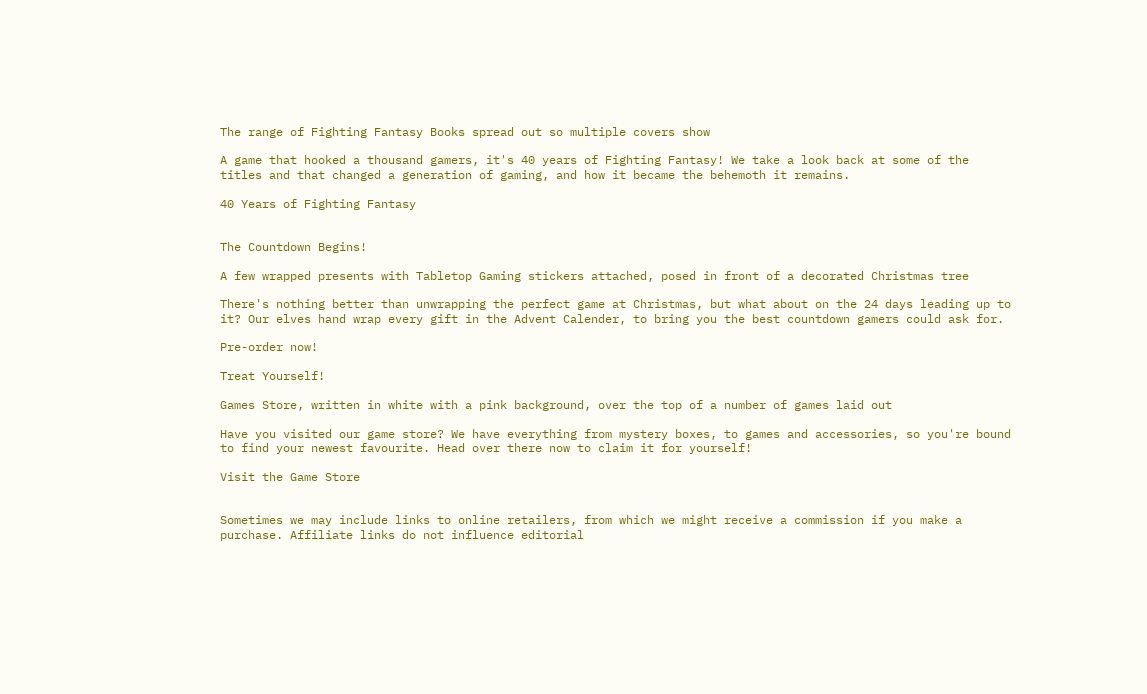The range of Fighting Fantasy Books spread out so multiple covers show

A game that hooked a thousand gamers, it's 40 years of Fighting Fantasy! We take a look back at some of the titles and that changed a generation of gaming, and how it became the behemoth it remains.

40 Years of Fighting Fantasy


The Countdown Begins!

A few wrapped presents with Tabletop Gaming stickers attached, posed in front of a decorated Christmas tree

There's nothing better than unwrapping the perfect game at Christmas, but what about on the 24 days leading up to it? Our elves hand wrap every gift in the Advent Calender, to bring you the best countdown gamers could ask for.

Pre-order now!

Treat Yourself!

Games Store, written in white with a pink background, over the top of a number of games laid out

Have you visited our game store? We have everything from mystery boxes, to games and accessories, so you're bound to find your newest favourite. Head over there now to claim it for yourself!

Visit the Game Store


Sometimes we may include links to online retailers, from which we might receive a commission if you make a purchase. Affiliate links do not influence editorial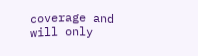coverage and will only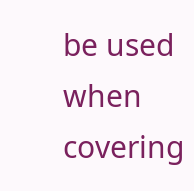be used when covering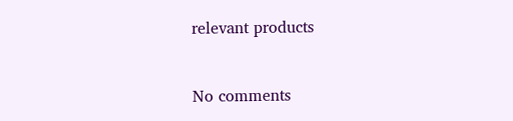relevant products


No comments